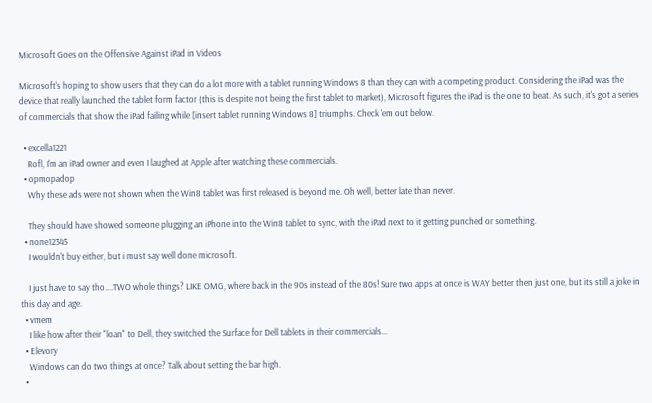Microsoft Goes on the Offensive Against iPad in Videos

Microsoft's hoping to show users that they can do a lot more with a tablet running Windows 8 than they can with a competing product. Considering the iPad was the device that really launched the tablet form factor (this is despite not being the first tablet to market), Microsoft figures the iPad is the one to beat. As such, it's got a series of commercials that show the iPad failing while [insert tablet running Windows 8] triumphs. Check 'em out below.

  • excella1221
    Rofl, I'm an iPad owner and even I laughed at Apple after watching these commercials.
  • opmopadop
    Why these ads were not shown when the Win8 tablet was first released is beyond me. Oh well, better late than never.

    They should have showed someone plugging an iPhone into the Win8 tablet to sync, with the iPad next to it getting punched or something.
  • none12345
    I wouldn't buy either, but i must say well done microsoft.

    I just have to say tho....TWO whole things? LIKE OMG, where back in the 90s instead of the 80s! Sure two apps at once is WAY better then just one, but its still a joke in this day and age.
  • vmem
    I like how after their "loan" to Dell, they switched the Surface for Dell tablets in their commercials...
  • Elevory
    Windows can do two things at once? Talk about setting the bar high.
  •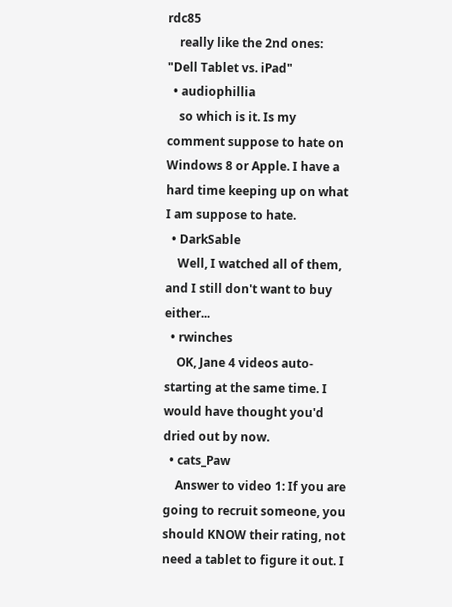rdc85
    really like the 2nd ones: "Dell Tablet vs. iPad"
  • audiophillia
    so which is it. Is my comment suppose to hate on Windows 8 or Apple. I have a hard time keeping up on what I am suppose to hate.
  • DarkSable
    Well, I watched all of them, and I still don't want to buy either...
  • rwinches
    OK, Jane 4 videos auto-starting at the same time. I would have thought you'd dried out by now.
  • cats_Paw
    Answer to video 1: If you are going to recruit someone, you should KNOW their rating, not need a tablet to figure it out. I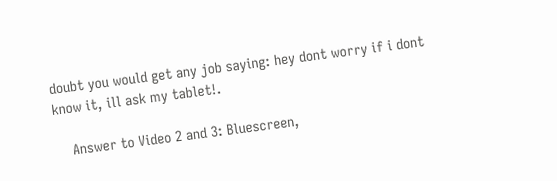doubt you would get any job saying: hey dont worry if i dont know it, ill ask my tablet!.

    Answer to Video 2 and 3: Bluescreen,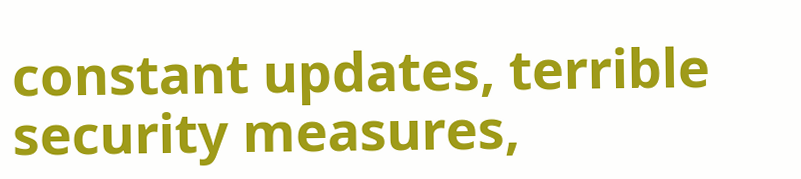constant updates, terrible security measures,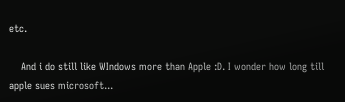etc.

    And i do still like WIndows more than Apple :D. I wonder how long till apple sues microsoft...